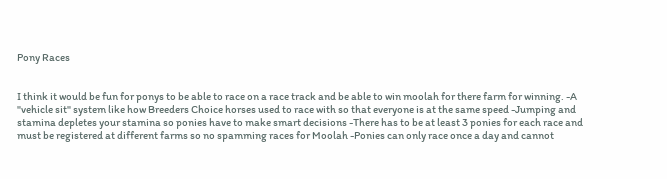Pony Races


I think it would be fun for ponys to be able to race on a race track and be able to win moolah for there farm for winning. -A "vehicle sit" system like how Breeders Choice horses used to race with so that everyone is at the same speed -Jumping and stamina depletes your stamina so ponies have to make smart decisions -There has to be at least 3 ponies for each race and must be registered at different farms so no spamming races for Moolah -Ponies can only race once a day and cannot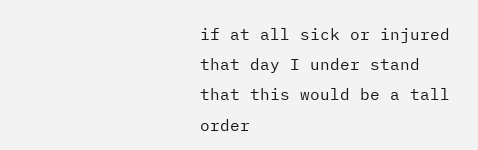if at all sick or injured that day I under stand that this would be a tall order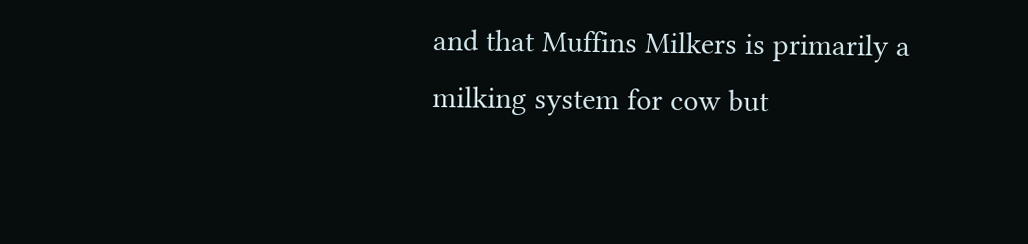and that Muffins Milkers is primarily a milking system for cow but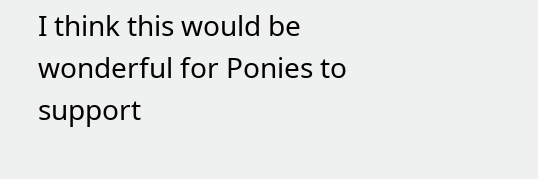I think this would be wonderful for Ponies to support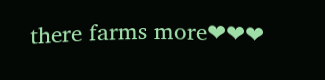there farms more❤❤❤